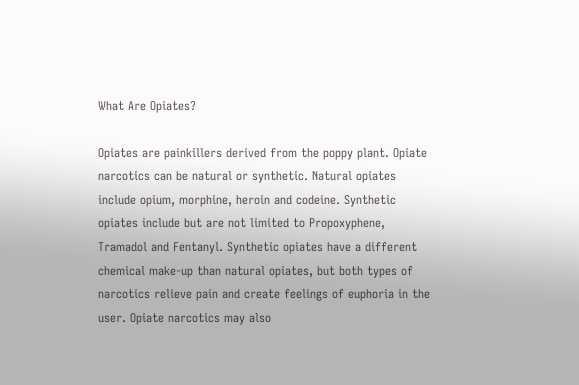What Are Opiates?

Opiates are painkillers derived from the poppy plant. Opiate narcotics can be natural or synthetic. Natural opiates include opium, morphine, heroin and codeine. Synthetic opiates include but are not limited to Propoxyphene, Tramadol and Fentanyl. Synthetic opiates have a different chemical make-up than natural opiates, but both types of narcotics relieve pain and create feelings of euphoria in the user. Opiate narcotics may also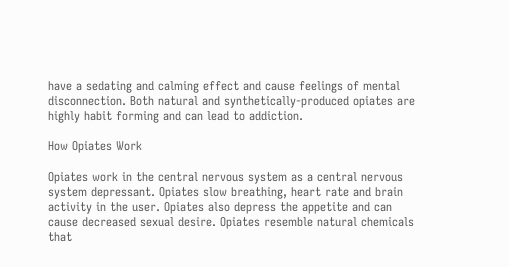have a sedating and calming effect and cause feelings of mental disconnection. Both natural and synthetically-produced opiates are highly habit forming and can lead to addiction.

How Opiates Work

Opiates work in the central nervous system as a central nervous system depressant. Opiates slow breathing, heart rate and brain activity in the user. Opiates also depress the appetite and can cause decreased sexual desire. Opiates resemble natural chemicals that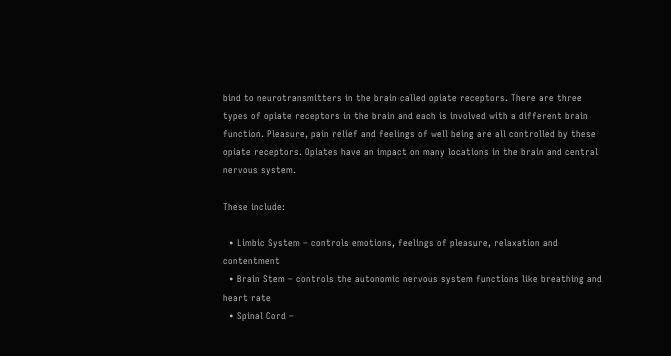bind to neurotransmitters in the brain called opiate receptors. There are three types of opiate receptors in the brain and each is involved with a different brain function. Pleasure, pain relief and feelings of well being are all controlled by these opiate receptors. Opiates have an impact on many locations in the brain and central nervous system.

These include:

  • Limbic System – controls emotions, feelings of pleasure, relaxation and contentment
  • Brain Stem – controls the autonomic nervous system functions like breathing and heart rate
  • Spinal Cord –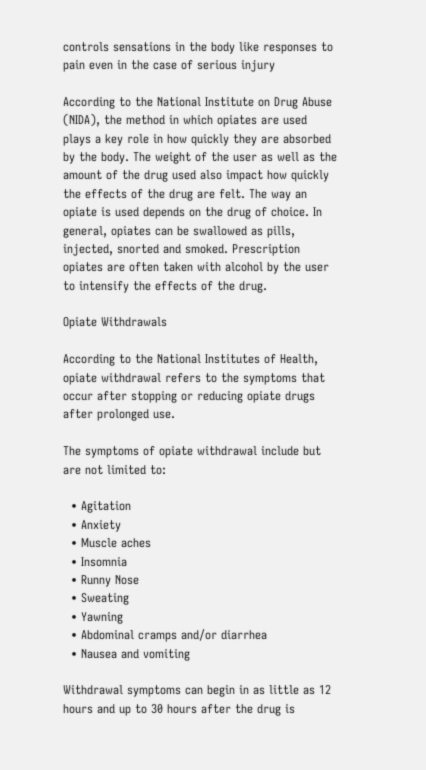controls sensations in the body like responses to pain even in the case of serious injury

According to the National Institute on Drug Abuse (NIDA), the method in which opiates are used plays a key role in how quickly they are absorbed by the body. The weight of the user as well as the amount of the drug used also impact how quickly the effects of the drug are felt. The way an opiate is used depends on the drug of choice. In general, opiates can be swallowed as pills, injected, snorted and smoked. Prescription opiates are often taken with alcohol by the user to intensify the effects of the drug.

Opiate Withdrawals

According to the National Institutes of Health, opiate withdrawal refers to the symptoms that occur after stopping or reducing opiate drugs after prolonged use.

The symptoms of opiate withdrawal include but are not limited to:

  • Agitation
  • Anxiety
  • Muscle aches
  • Insomnia
  • Runny Nose
  • Sweating
  • Yawning
  • Abdominal cramps and/or diarrhea
  • Nausea and vomiting

Withdrawal symptoms can begin in as little as 12 hours and up to 30 hours after the drug is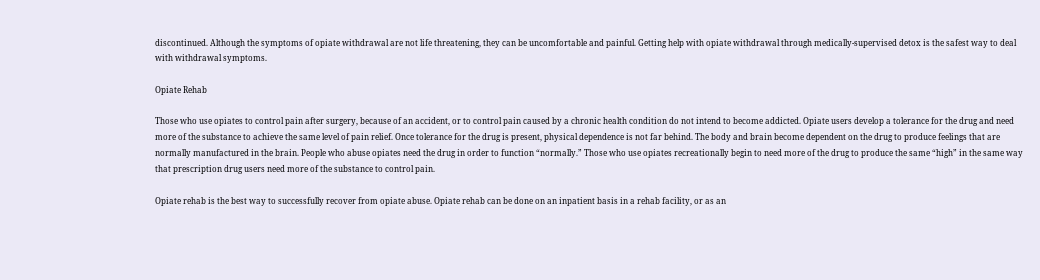discontinued. Although the symptoms of opiate withdrawal are not life threatening, they can be uncomfortable and painful. Getting help with opiate withdrawal through medically-supervised detox is the safest way to deal with withdrawal symptoms.

Opiate Rehab

Those who use opiates to control pain after surgery, because of an accident, or to control pain caused by a chronic health condition do not intend to become addicted. Opiate users develop a tolerance for the drug and need more of the substance to achieve the same level of pain relief. Once tolerance for the drug is present, physical dependence is not far behind. The body and brain become dependent on the drug to produce feelings that are normally manufactured in the brain. People who abuse opiates need the drug in order to function “normally.” Those who use opiates recreationally begin to need more of the drug to produce the same “high” in the same way that prescription drug users need more of the substance to control pain.

Opiate rehab is the best way to successfully recover from opiate abuse. Opiate rehab can be done on an inpatient basis in a rehab facility, or as an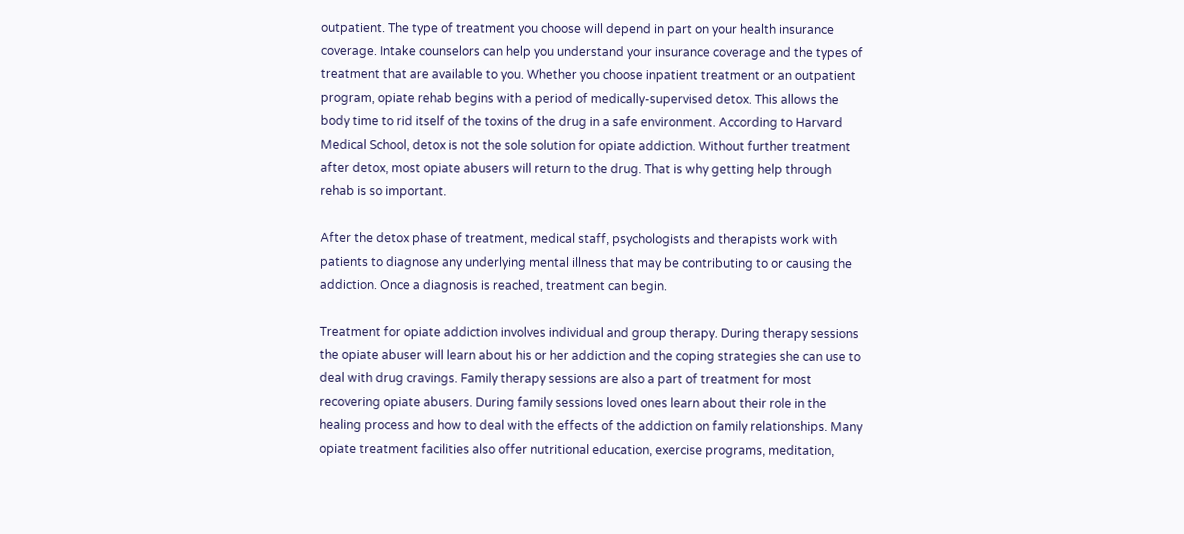outpatient. The type of treatment you choose will depend in part on your health insurance coverage. Intake counselors can help you understand your insurance coverage and the types of treatment that are available to you. Whether you choose inpatient treatment or an outpatient program, opiate rehab begins with a period of medically-supervised detox. This allows the body time to rid itself of the toxins of the drug in a safe environment. According to Harvard Medical School, detox is not the sole solution for opiate addiction. Without further treatment after detox, most opiate abusers will return to the drug. That is why getting help through rehab is so important.

After the detox phase of treatment, medical staff, psychologists and therapists work with patients to diagnose any underlying mental illness that may be contributing to or causing the addiction. Once a diagnosis is reached, treatment can begin.

Treatment for opiate addiction involves individual and group therapy. During therapy sessions the opiate abuser will learn about his or her addiction and the coping strategies she can use to deal with drug cravings. Family therapy sessions are also a part of treatment for most recovering opiate abusers. During family sessions loved ones learn about their role in the healing process and how to deal with the effects of the addiction on family relationships. Many opiate treatment facilities also offer nutritional education, exercise programs, meditation,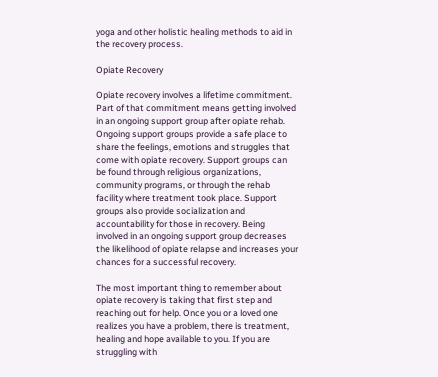yoga and other holistic healing methods to aid in the recovery process.

Opiate Recovery

Opiate recovery involves a lifetime commitment. Part of that commitment means getting involved in an ongoing support group after opiate rehab. Ongoing support groups provide a safe place to share the feelings, emotions and struggles that come with opiate recovery. Support groups can be found through religious organizations, community programs, or through the rehab facility where treatment took place. Support groups also provide socialization and accountability for those in recovery. Being involved in an ongoing support group decreases the likelihood of opiate relapse and increases your chances for a successful recovery.

The most important thing to remember about opiate recovery is taking that first step and reaching out for help. Once you or a loved one realizes you have a problem, there is treatment, healing and hope available to you. If you are struggling with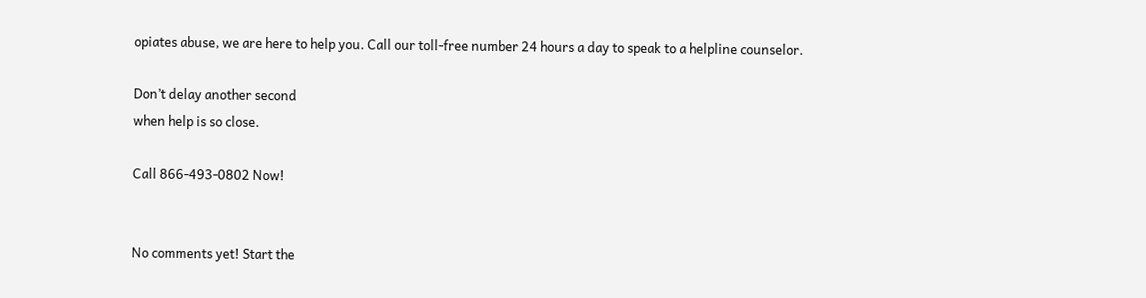opiates abuse, we are here to help you. Call our toll-free number 24 hours a day to speak to a helpline counselor.

Don’t delay another second
when help is so close.

Call 866-493-0802 Now!


No comments yet! Start the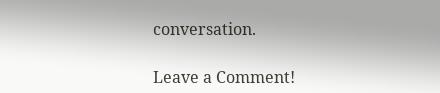conversation.

Leave a Comment!